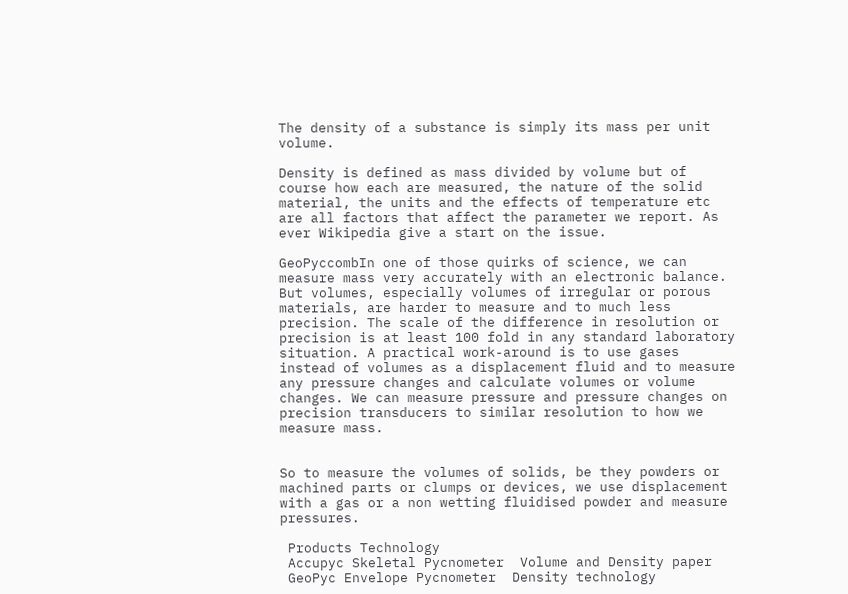The density of a substance is simply its mass per unit volume.

Density is defined as mass divided by volume but of course how each are measured, the nature of the solid material, the units and the effects of temperature etc are all factors that affect the parameter we report. As ever Wikipedia give a start on the issue.

GeoPyccombIn one of those quirks of science, we can measure mass very accurately with an electronic balance. But volumes, especially volumes of irregular or porous materials, are harder to measure and to much less precision. The scale of the difference in resolution or precision is at least 100 fold in any standard laboratory situation. A practical work-around is to use gases instead of volumes as a displacement fluid and to measure any pressure changes and calculate volumes or volume changes. We can measure pressure and pressure changes on precision transducers to similar resolution to how we measure mass.


So to measure the volumes of solids, be they powders or machined parts or clumps or devices, we use displacement with a gas or a non wetting fluidised powder and measure pressures.

 Products Technology
 Accupyc Skeletal Pycnometer  Volume and Density paper
 GeoPyc Envelope Pycnometer  Density technology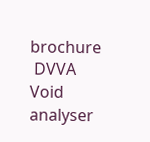brochure
 DVVA Void analyser